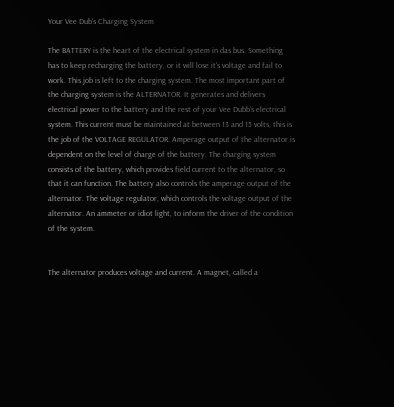Your Vee Dub's Charging System

The BATTERY is the heart of the electrical system in das bus. Something has to keep recharging the battery, or it will lose it's voltage and fail to work. This job is left to the charging system. The most important part of the charging system is the ALTERNATOR. It generates and delivers electrical power to the battery and the rest of your Vee Dubb's electrical system. This current must be maintained at between 13 and 15 volts, this is the job of the VOLTAGE REGULATOR. Amperage output of the alternator is dependent on the level of charge of the battery. The charging system consists of the battery, which provides field current to the alternator, so that it can function. The battery also controls the amperage output of the alternator. The voltage regulator, which controls the voltage output of the alternator. An ammeter or idiot light, to inform the driver of the condition of the system.


The alternator produces voltage and current. A magnet, called a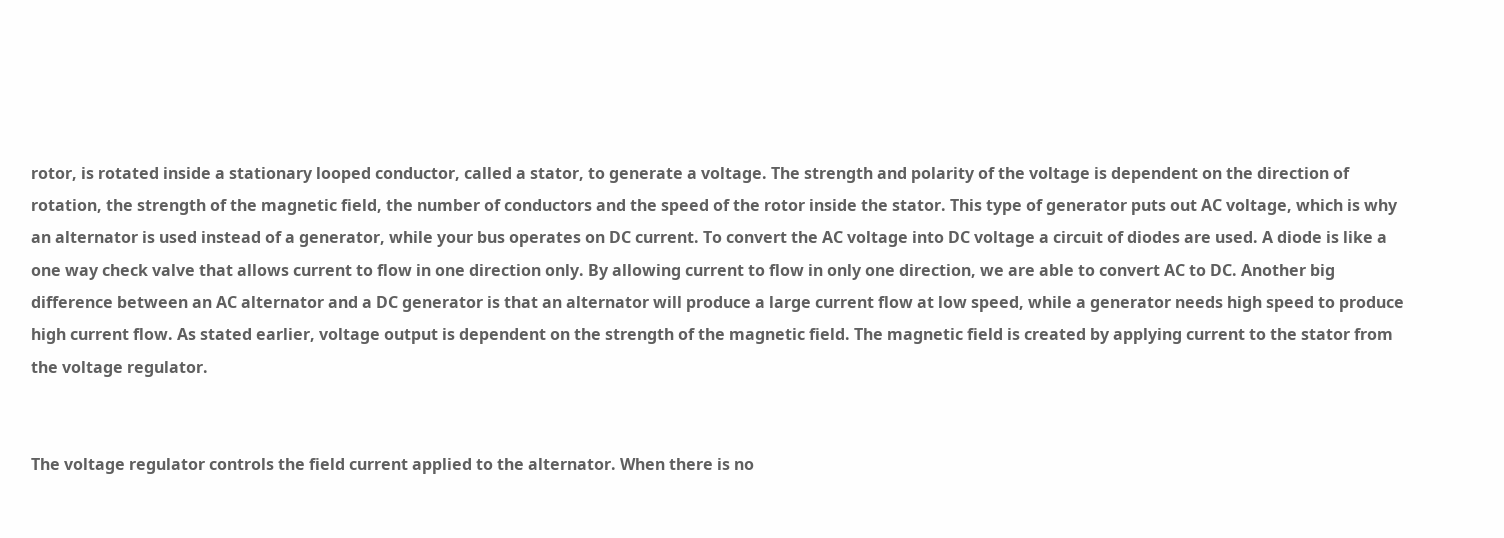rotor, is rotated inside a stationary looped conductor, called a stator, to generate a voltage. The strength and polarity of the voltage is dependent on the direction of rotation, the strength of the magnetic field, the number of conductors and the speed of the rotor inside the stator. This type of generator puts out AC voltage, which is why an alternator is used instead of a generator, while your bus operates on DC current. To convert the AC voltage into DC voltage a circuit of diodes are used. A diode is like a one way check valve that allows current to flow in one direction only. By allowing current to flow in only one direction, we are able to convert AC to DC. Another big difference between an AC alternator and a DC generator is that an alternator will produce a large current flow at low speed, while a generator needs high speed to produce high current flow. As stated earlier, voltage output is dependent on the strength of the magnetic field. The magnetic field is created by applying current to the stator from the voltage regulator.


The voltage regulator controls the field current applied to the alternator. When there is no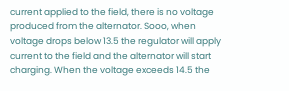current applied to the field, there is no voltage produced from the alternator. Sooo, when voltage drops below 13.5 the regulator will apply current to the field and the alternator will start charging. When the voltage exceeds 14.5 the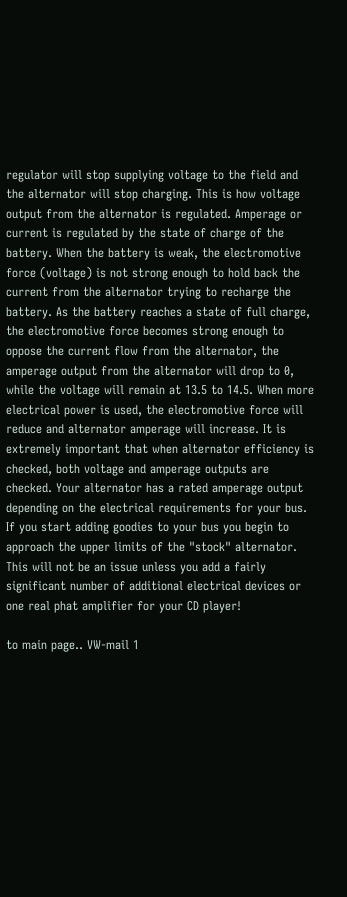regulator will stop supplying voltage to the field and the alternator will stop charging. This is how voltage output from the alternator is regulated. Amperage or current is regulated by the state of charge of the battery. When the battery is weak, the electromotive force (voltage) is not strong enough to hold back the current from the alternator trying to recharge the battery. As the battery reaches a state of full charge, the electromotive force becomes strong enough to oppose the current flow from the alternator, the amperage output from the alternator will drop to 0, while the voltage will remain at 13.5 to 14.5. When more electrical power is used, the electromotive force will reduce and alternator amperage will increase. It is extremely important that when alternator efficiency is checked, both voltage and amperage outputs are checked. Your alternator has a rated amperage output depending on the electrical requirements for your bus. If you start adding goodies to your bus you begin to approach the upper limits of the "stock" alternator. This will not be an issue unless you add a fairly significant number of additional electrical devices or one real phat amplifier for your CD player!

to main page.. VW-mail 1